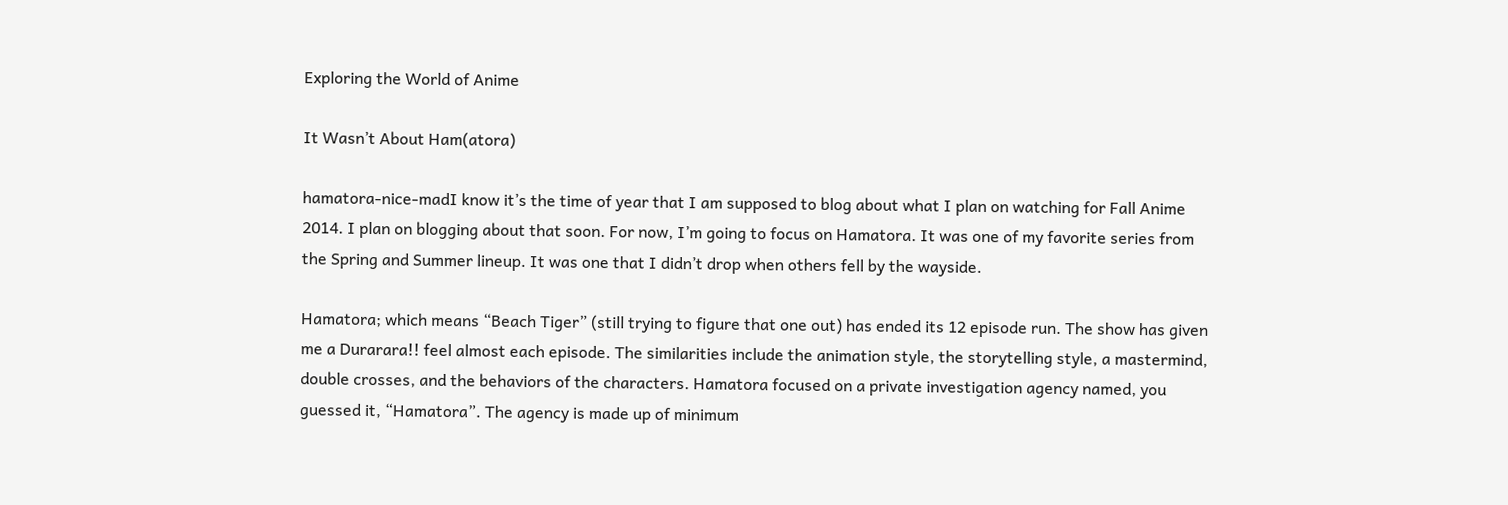Exploring the World of Anime

It Wasn’t About Ham(atora)

hamatora-nice-madI know it’s the time of year that I am supposed to blog about what I plan on watching for Fall Anime 2014. I plan on blogging about that soon. For now, I’m going to focus on Hamatora. It was one of my favorite series from the Spring and Summer lineup. It was one that I didn’t drop when others fell by the wayside.

Hamatora; which means “Beach Tiger” (still trying to figure that one out) has ended its 12 episode run. The show has given me a Durarara!! feel almost each episode. The similarities include the animation style, the storytelling style, a mastermind, double crosses, and the behaviors of the characters. Hamatora focused on a private investigation agency named, you guessed it, “Hamatora”. The agency is made up of minimum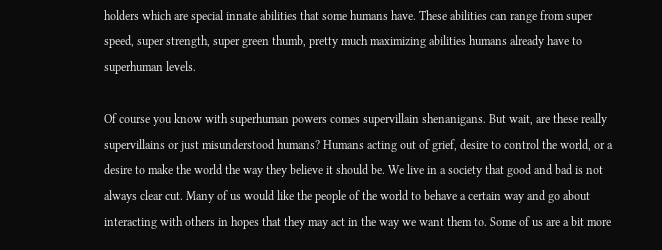holders which are special innate abilities that some humans have. These abilities can range from super speed, super strength, super green thumb, pretty much maximizing abilities humans already have to superhuman levels.

Of course you know with superhuman powers comes supervillain shenanigans. But wait, are these really supervillains or just misunderstood humans? Humans acting out of grief, desire to control the world, or a desire to make the world the way they believe it should be. We live in a society that good and bad is not always clear cut. Many of us would like the people of the world to behave a certain way and go about interacting with others in hopes that they may act in the way we want them to. Some of us are a bit more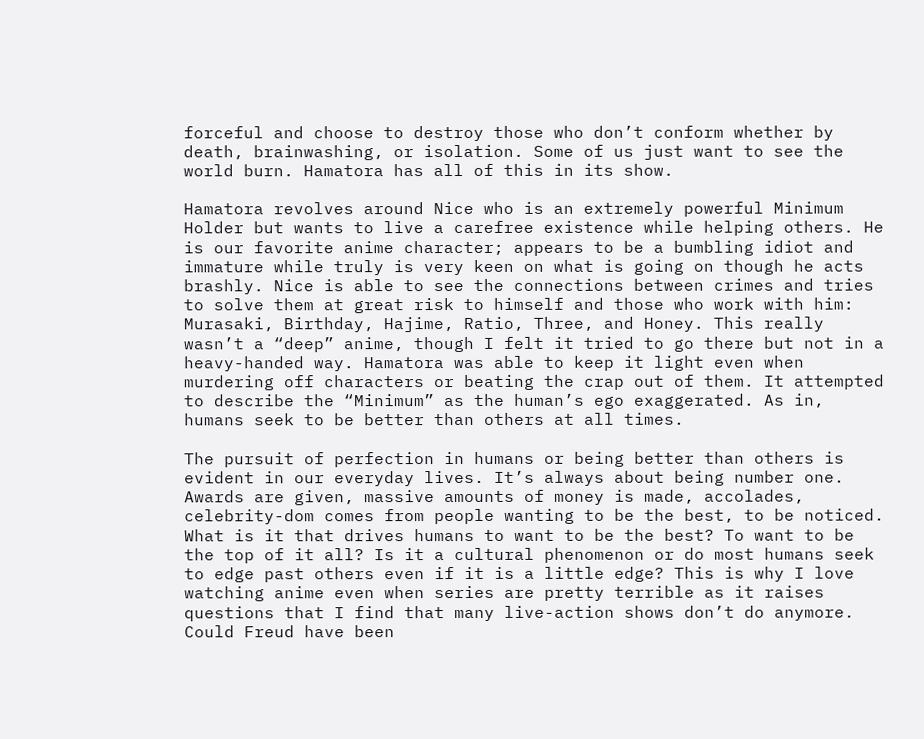forceful and choose to destroy those who don’t conform whether by death, brainwashing, or isolation. Some of us just want to see the world burn. Hamatora has all of this in its show.

Hamatora revolves around Nice who is an extremely powerful Minimum Holder but wants to live a carefree existence while helping others. He is our favorite anime character; appears to be a bumbling idiot and immature while truly is very keen on what is going on though he acts brashly. Nice is able to see the connections between crimes and tries to solve them at great risk to himself and those who work with him: Murasaki, Birthday, Hajime, Ratio, Three, and Honey. This really wasn’t a “deep” anime, though I felt it tried to go there but not in a heavy-handed way. Hamatora was able to keep it light even when murdering off characters or beating the crap out of them. It attempted to describe the “Minimum” as the human’s ego exaggerated. As in, humans seek to be better than others at all times.

The pursuit of perfection in humans or being better than others is evident in our everyday lives. It’s always about being number one. Awards are given, massive amounts of money is made, accolades, celebrity-dom comes from people wanting to be the best, to be noticed. What is it that drives humans to want to be the best? To want to be the top of it all? Is it a cultural phenomenon or do most humans seek to edge past others even if it is a little edge? This is why I love watching anime even when series are pretty terrible as it raises questions that I find that many live-action shows don’t do anymore. Could Freud have been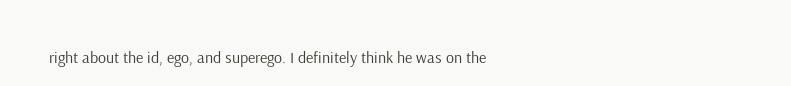right about the id, ego, and superego. I definitely think he was on the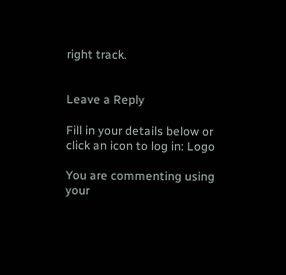right track.


Leave a Reply

Fill in your details below or click an icon to log in: Logo

You are commenting using your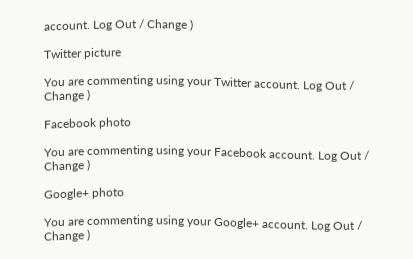account. Log Out / Change )

Twitter picture

You are commenting using your Twitter account. Log Out / Change )

Facebook photo

You are commenting using your Facebook account. Log Out / Change )

Google+ photo

You are commenting using your Google+ account. Log Out / Change )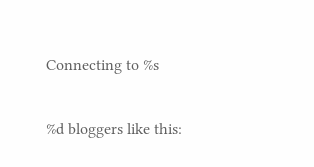Connecting to %s

%d bloggers like this: